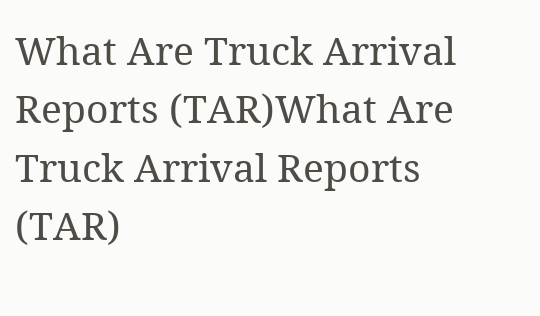What Are Truck Arrival Reports (TAR)What Are Truck Arrival Reports (TAR)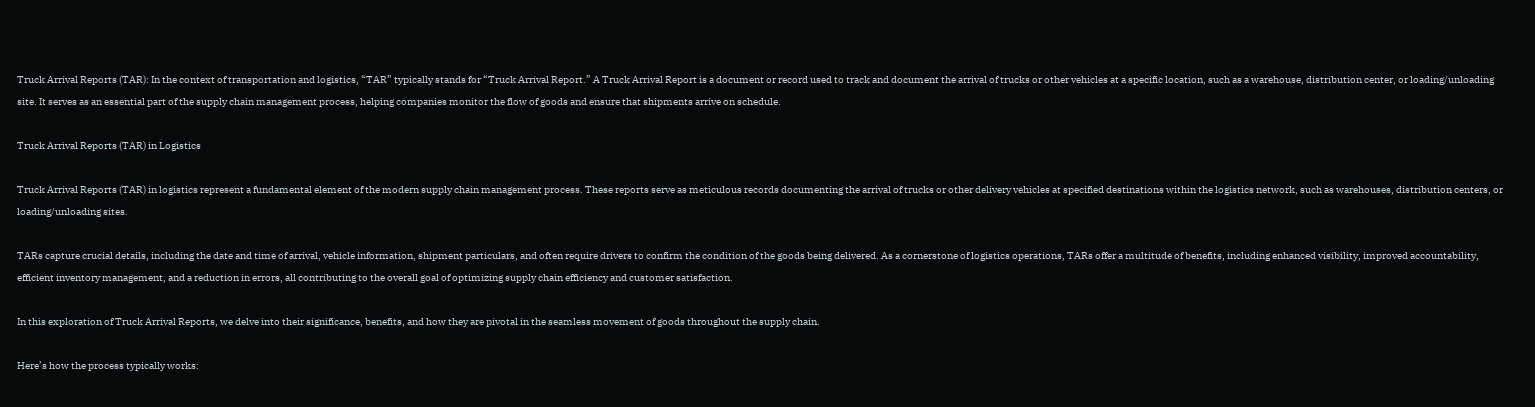Truck Arrival Reports (TAR): In the context of transportation and logistics, “TAR” typically stands for “Truck Arrival Report.” A Truck Arrival Report is a document or record used to track and document the arrival of trucks or other vehicles at a specific location, such as a warehouse, distribution center, or loading/unloading site. It serves as an essential part of the supply chain management process, helping companies monitor the flow of goods and ensure that shipments arrive on schedule.

Truck Arrival Reports (TAR) in Logistics

Truck Arrival Reports (TAR) in logistics represent a fundamental element of the modern supply chain management process. These reports serve as meticulous records documenting the arrival of trucks or other delivery vehicles at specified destinations within the logistics network, such as warehouses, distribution centers, or loading/unloading sites.

TARs capture crucial details, including the date and time of arrival, vehicle information, shipment particulars, and often require drivers to confirm the condition of the goods being delivered. As a cornerstone of logistics operations, TARs offer a multitude of benefits, including enhanced visibility, improved accountability, efficient inventory management, and a reduction in errors, all contributing to the overall goal of optimizing supply chain efficiency and customer satisfaction.

In this exploration of Truck Arrival Reports, we delve into their significance, benefits, and how they are pivotal in the seamless movement of goods throughout the supply chain.

Here’s how the process typically works: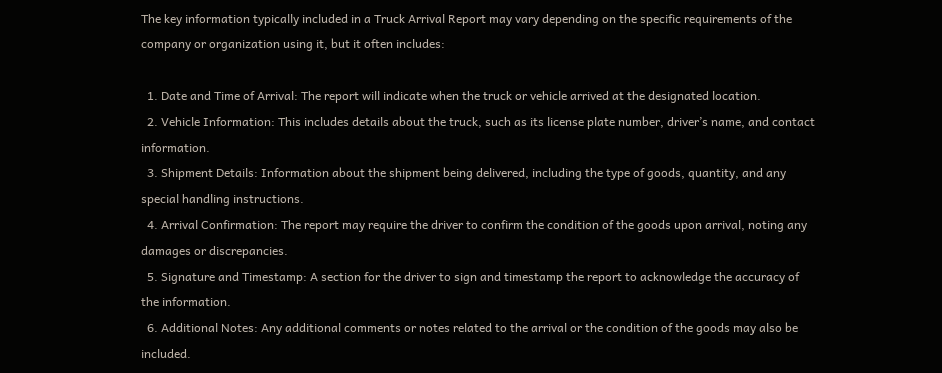The key information typically included in a Truck Arrival Report may vary depending on the specific requirements of the company or organization using it, but it often includes:

  1. Date and Time of Arrival: The report will indicate when the truck or vehicle arrived at the designated location.
  2. Vehicle Information: This includes details about the truck, such as its license plate number, driver’s name, and contact information.
  3. Shipment Details: Information about the shipment being delivered, including the type of goods, quantity, and any special handling instructions.
  4. Arrival Confirmation: The report may require the driver to confirm the condition of the goods upon arrival, noting any damages or discrepancies.
  5. Signature and Timestamp: A section for the driver to sign and timestamp the report to acknowledge the accuracy of the information.
  6. Additional Notes: Any additional comments or notes related to the arrival or the condition of the goods may also be included.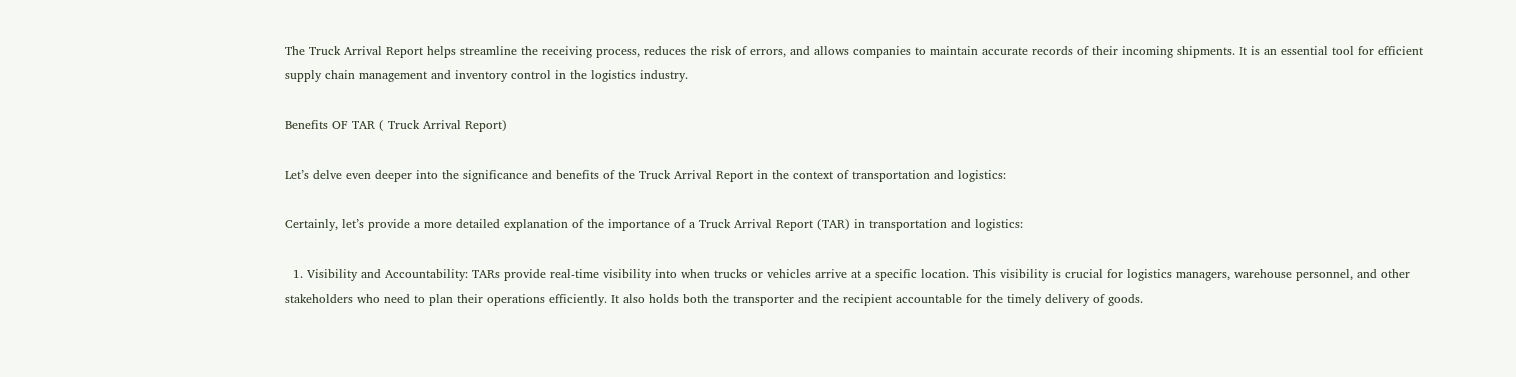The Truck Arrival Report helps streamline the receiving process, reduces the risk of errors, and allows companies to maintain accurate records of their incoming shipments. It is an essential tool for efficient supply chain management and inventory control in the logistics industry.

Benefits OF TAR ( Truck Arrival Report)

Let’s delve even deeper into the significance and benefits of the Truck Arrival Report in the context of transportation and logistics:

Certainly, let’s provide a more detailed explanation of the importance of a Truck Arrival Report (TAR) in transportation and logistics:

  1. Visibility and Accountability: TARs provide real-time visibility into when trucks or vehicles arrive at a specific location. This visibility is crucial for logistics managers, warehouse personnel, and other stakeholders who need to plan their operations efficiently. It also holds both the transporter and the recipient accountable for the timely delivery of goods.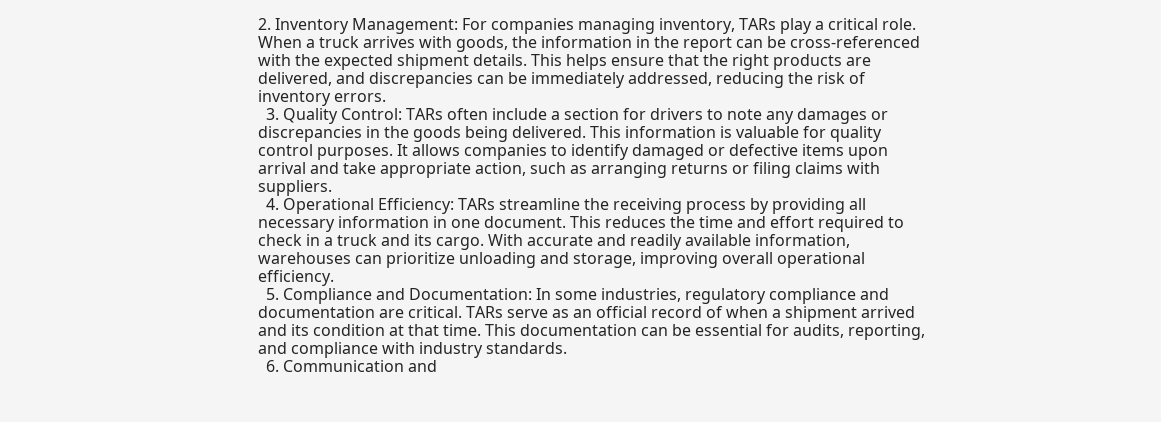2. Inventory Management: For companies managing inventory, TARs play a critical role. When a truck arrives with goods, the information in the report can be cross-referenced with the expected shipment details. This helps ensure that the right products are delivered, and discrepancies can be immediately addressed, reducing the risk of inventory errors.
  3. Quality Control: TARs often include a section for drivers to note any damages or discrepancies in the goods being delivered. This information is valuable for quality control purposes. It allows companies to identify damaged or defective items upon arrival and take appropriate action, such as arranging returns or filing claims with suppliers.
  4. Operational Efficiency: TARs streamline the receiving process by providing all necessary information in one document. This reduces the time and effort required to check in a truck and its cargo. With accurate and readily available information, warehouses can prioritize unloading and storage, improving overall operational efficiency.
  5. Compliance and Documentation: In some industries, regulatory compliance and documentation are critical. TARs serve as an official record of when a shipment arrived and its condition at that time. This documentation can be essential for audits, reporting, and compliance with industry standards.
  6. Communication and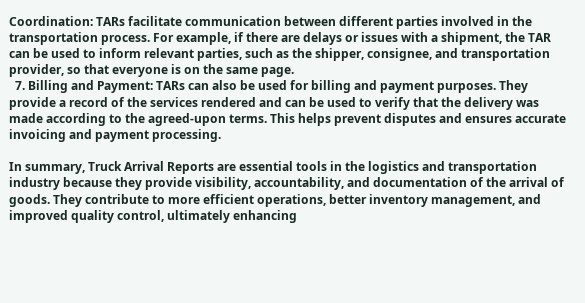Coordination: TARs facilitate communication between different parties involved in the transportation process. For example, if there are delays or issues with a shipment, the TAR can be used to inform relevant parties, such as the shipper, consignee, and transportation provider, so that everyone is on the same page.
  7. Billing and Payment: TARs can also be used for billing and payment purposes. They provide a record of the services rendered and can be used to verify that the delivery was made according to the agreed-upon terms. This helps prevent disputes and ensures accurate invoicing and payment processing.

In summary, Truck Arrival Reports are essential tools in the logistics and transportation industry because they provide visibility, accountability, and documentation of the arrival of goods. They contribute to more efficient operations, better inventory management, and improved quality control, ultimately enhancing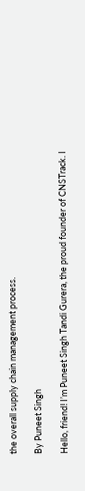the overall supply chain management process.

By Puneet Singh

Hello, friend! I’m Puneet Singh Tandi Gurera, the proud founder of CNSTrack. I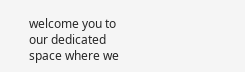welcome you to our dedicated space where we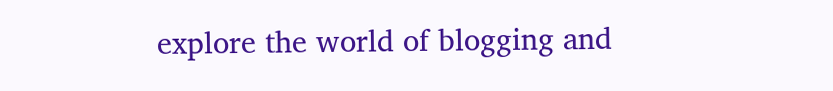explore the world of blogging and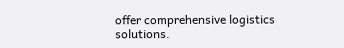offer comprehensive logistics solutions.